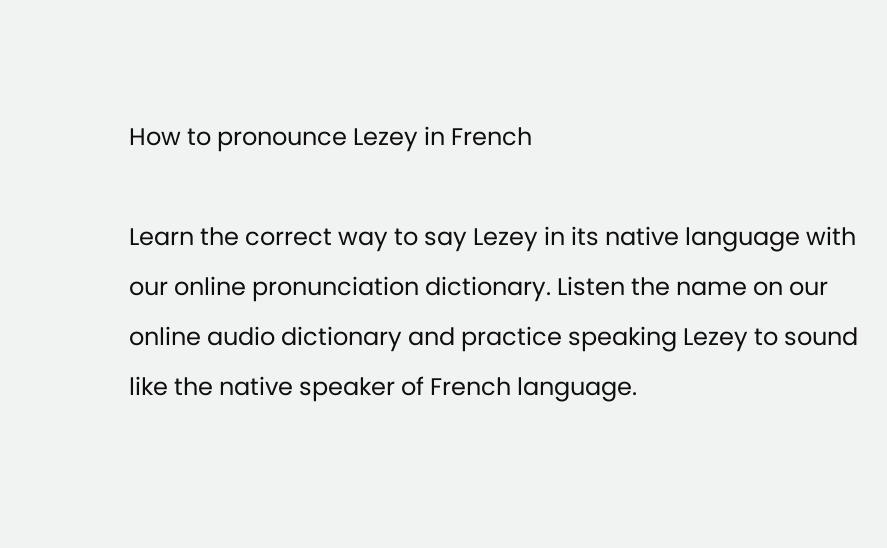How to pronounce Lezey in French

Learn the correct way to say Lezey in its native language with our online pronunciation dictionary. Listen the name on our online audio dictionary and practice speaking Lezey to sound like the native speaker of French language.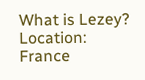What is Lezey? Location: France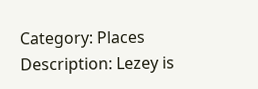Category: Places
Description: Lezey is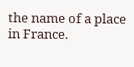the name of a place in France.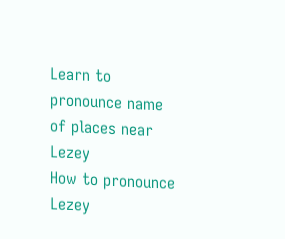Learn to pronounce name of places near Lezey
How to pronounce Lezey